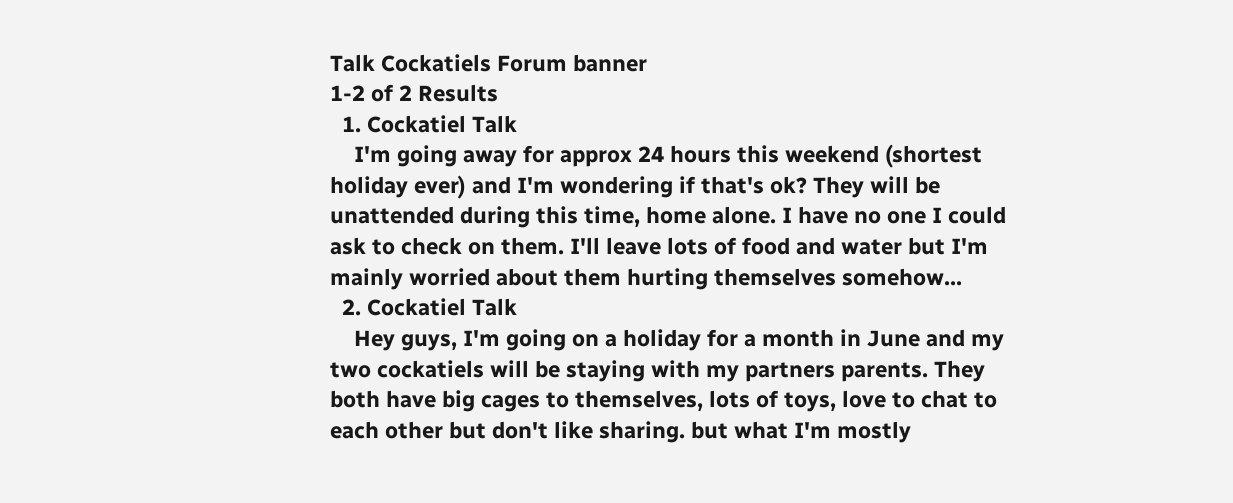Talk Cockatiels Forum banner
1-2 of 2 Results
  1. Cockatiel Talk
    I'm going away for approx 24 hours this weekend (shortest holiday ever) and I'm wondering if that's ok? They will be unattended during this time, home alone. I have no one I could ask to check on them. I'll leave lots of food and water but I'm mainly worried about them hurting themselves somehow...
  2. Cockatiel Talk
    Hey guys, I'm going on a holiday for a month in June and my two cockatiels will be staying with my partners parents. They both have big cages to themselves, lots of toys, love to chat to each other but don't like sharing. but what I'm mostly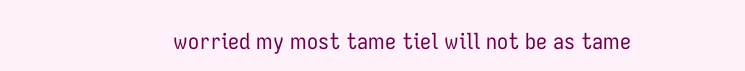worried my most tame tiel will not be as tame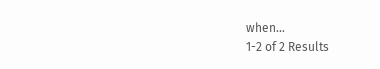when...
1-2 of 2 Results